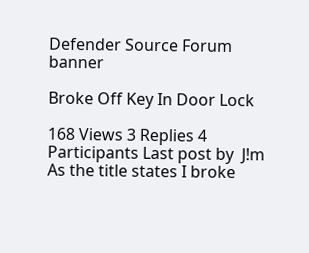Defender Source Forum banner

Broke Off Key In Door Lock

168 Views 3 Replies 4 Participants Last post by  J!m
As the title states I broke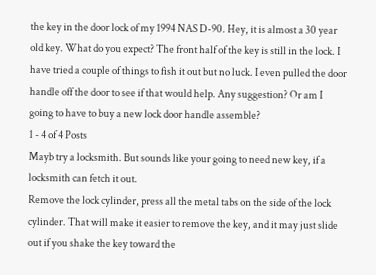the key in the door lock of my 1994 NAS D-90. Hey, it is almost a 30 year old key. What do you expect? The front half of the key is still in the lock. I have tried a couple of things to fish it out but no luck. I even pulled the door handle off the door to see if that would help. Any suggestion? Or am I going to have to buy a new lock door handle assemble?
1 - 4 of 4 Posts
Mayb try a locksmith. But sounds like your going to need new key, if a locksmith can fetch it out.
Remove the lock cylinder, press all the metal tabs on the side of the lock cylinder. That will make it easier to remove the key, and it may just slide out if you shake the key toward the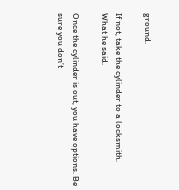ground.

If not, take the cylinder to a locksmith.
What he said.

Once the cylinder is out, you have options. Be sure you don’t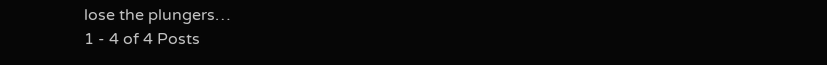lose the plungers…
1 - 4 of 4 Posts